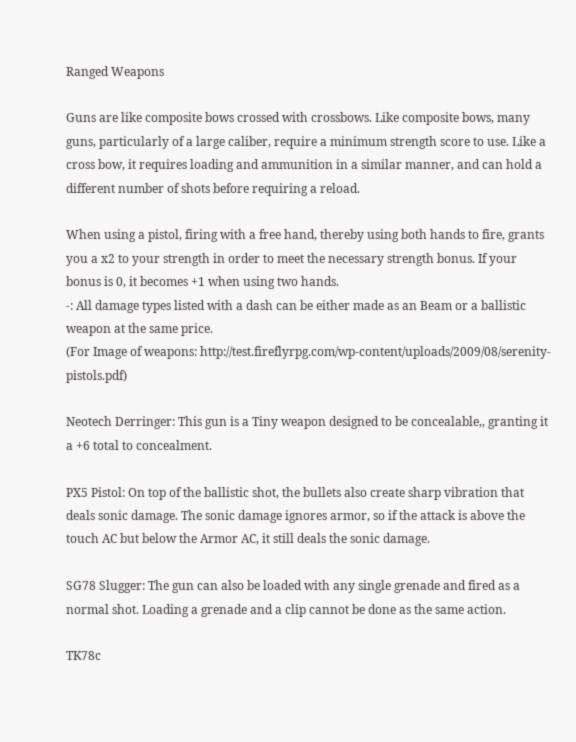Ranged Weapons

Guns are like composite bows crossed with crossbows. Like composite bows, many guns, particularly of a large caliber, require a minimum strength score to use. Like a cross bow, it requires loading and ammunition in a similar manner, and can hold a different number of shots before requiring a reload.

When using a pistol, firing with a free hand, thereby using both hands to fire, grants you a x2 to your strength in order to meet the necessary strength bonus. If your bonus is 0, it becomes +1 when using two hands.
-: All damage types listed with a dash can be either made as an Beam or a ballistic weapon at the same price.
(For Image of weapons: http://test.fireflyrpg.com/wp-content/uploads/2009/08/serenity-pistols.pdf)

Neotech Derringer: This gun is a Tiny weapon designed to be concealable,, granting it a +6 total to concealment.

PX5 Pistol: On top of the ballistic shot, the bullets also create sharp vibration that deals sonic damage. The sonic damage ignores armor, so if the attack is above the touch AC but below the Armor AC, it still deals the sonic damage.

SG78 Slugger: The gun can also be loaded with any single grenade and fired as a normal shot. Loading a grenade and a clip cannot be done as the same action.

TK78c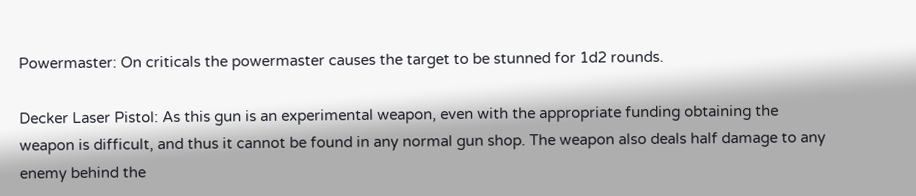Powermaster: On criticals the powermaster causes the target to be stunned for 1d2 rounds.

Decker Laser Pistol: As this gun is an experimental weapon, even with the appropriate funding obtaining the weapon is difficult, and thus it cannot be found in any normal gun shop. The weapon also deals half damage to any enemy behind the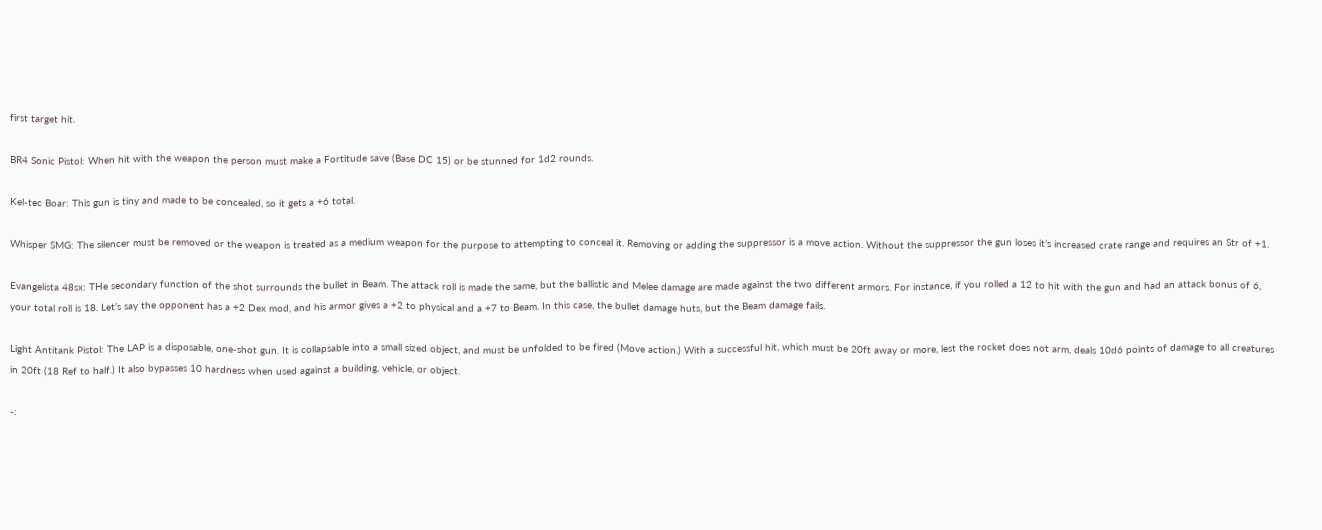first target hit.

BR4 Sonic Pistol: When hit with the weapon the person must make a Fortitude save (Base DC 15) or be stunned for 1d2 rounds.

Kel-tec Boar: This gun is tiny and made to be concealed, so it gets a +6 total.

Whisper SMG: The silencer must be removed or the weapon is treated as a medium weapon for the purpose to attempting to conceal it. Removing or adding the suppressor is a move action. Without the suppressor the gun loses it’s increased crate range and requires an Str of +1.

Evangelista 48sx: THe secondary function of the shot surrounds the bullet in Beam. The attack roll is made the same, but the ballistic and Melee damage are made against the two different armors. For instance, if you rolled a 12 to hit with the gun and had an attack bonus of 6, your total roll is 18. Let’s say the opponent has a +2 Dex mod, and his armor gives a +2 to physical and a +7 to Beam. In this case, the bullet damage huts, but the Beam damage fails.

Light Antitank Pistol: The LAP is a disposable, one-shot gun. It is collapsable into a small sized object, and must be unfolded to be fired (Move action.) With a successful hit, which must be 20ft away or more, lest the rocket does not arm, deals 10d6 points of damage to all creatures in 20ft (18 Ref to half.) It also bypasses 10 hardness when used against a building, vehicle, or object.

-: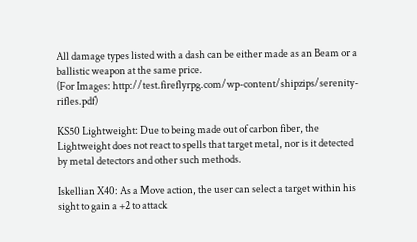All damage types listed with a dash can be either made as an Beam or a ballistic weapon at the same price.
(For Images: http://test.fireflyrpg.com/wp-content/shipzips/serenity-rifles.pdf)

KS50 Lightweight: Due to being made out of carbon fiber, the Lightweight does not react to spells that target metal, nor is it detected by metal detectors and other such methods.

Iskellian X40: As a Move action, the user can select a target within his sight to gain a +2 to attack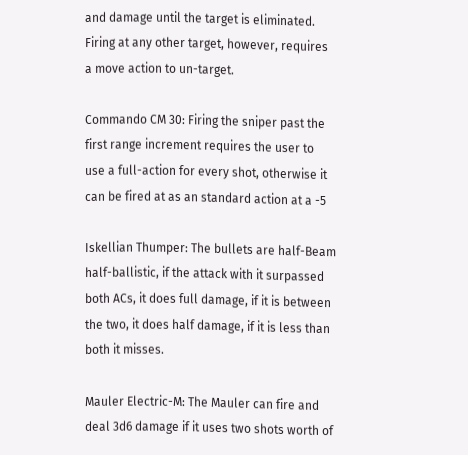and damage until the target is eliminated. Firing at any other target, however, requires a move action to un-target.

Commando CM 30: Firing the sniper past the first range increment requires the user to use a full-action for every shot, otherwise it can be fired at as an standard action at a -5

Iskellian Thumper: The bullets are half-Beam half-ballistic, if the attack with it surpassed both ACs, it does full damage, if it is between the two, it does half damage, if it is less than both it misses.

Mauler Electric-M: The Mauler can fire and deal 3d6 damage if it uses two shots worth of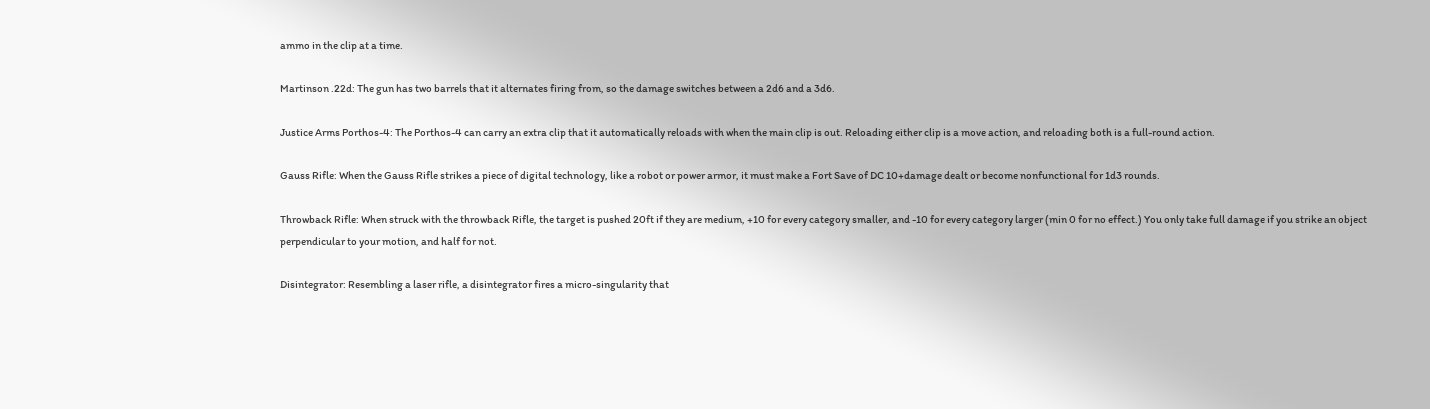ammo in the clip at a time.

Martinson .22d: The gun has two barrels that it alternates firing from, so the damage switches between a 2d6 and a 3d6.

Justice Arms Porthos-4: The Porthos-4 can carry an extra clip that it automatically reloads with when the main clip is out. Reloading either clip is a move action, and reloading both is a full-round action.

Gauss Rifle: When the Gauss Rifle strikes a piece of digital technology, like a robot or power armor, it must make a Fort Save of DC 10+damage dealt or become nonfunctional for 1d3 rounds.

Throwback Rifle: When struck with the throwback Rifle, the target is pushed 20ft if they are medium, +10 for every category smaller, and -10 for every category larger (min 0 for no effect.) You only take full damage if you strike an object perpendicular to your motion, and half for not.

Disintegrator: Resembling a laser rifle, a disintegrator fires a micro-singularity that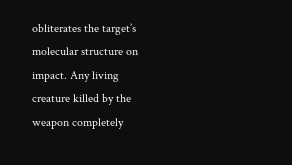obliterates the target’s molecular structure on impact. Any living creature killed by the weapon completely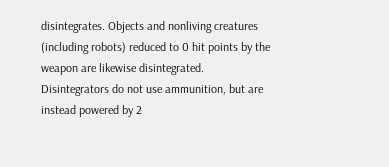disintegrates. Objects and nonliving creatures (including robots) reduced to 0 hit points by the weapon are likewise disintegrated.
Disintegrators do not use ammunition, but are instead powered by 2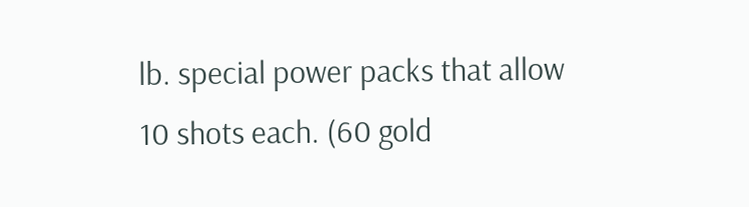lb. special power packs that allow 10 shots each. (60 gold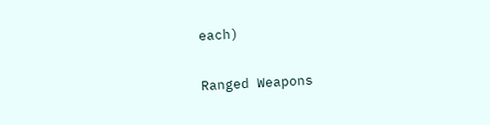each)

Ranged Weapons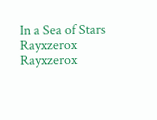In a Sea of Stars Rayxzerox Rayxzerox